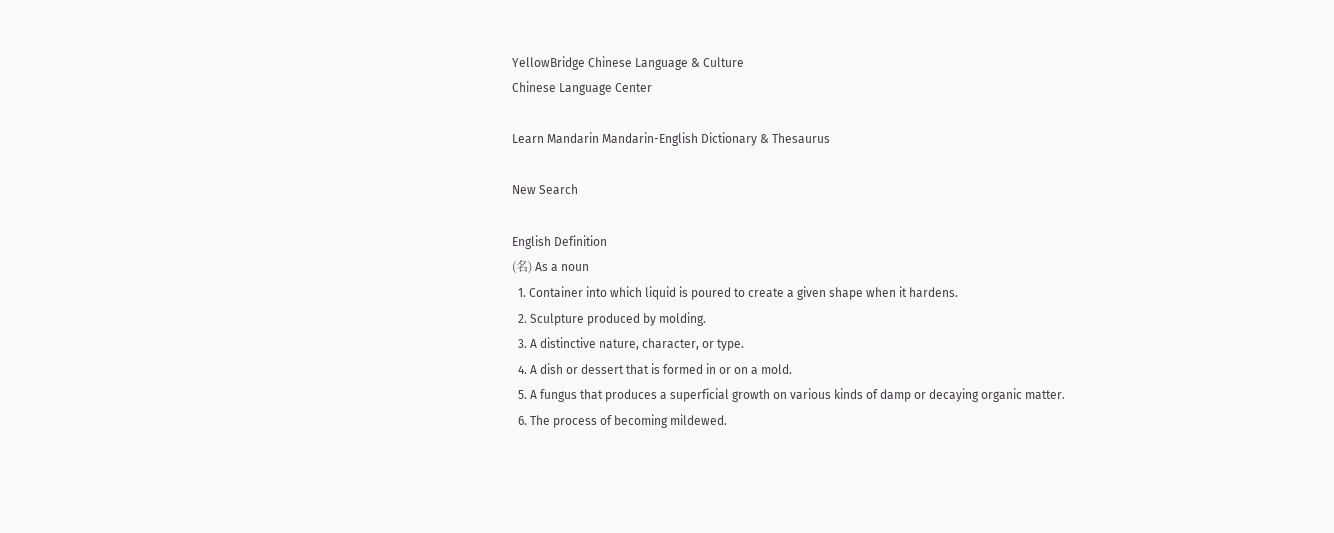YellowBridge Chinese Language & Culture
Chinese Language Center

Learn Mandarin Mandarin-English Dictionary & Thesaurus

New Search

English Definition
(名) As a noun
  1. Container into which liquid is poured to create a given shape when it hardens.
  2. Sculpture produced by molding.
  3. A distinctive nature, character, or type.
  4. A dish or dessert that is formed in or on a mold.
  5. A fungus that produces a superficial growth on various kinds of damp or decaying organic matter.
  6. The process of becoming mildewed.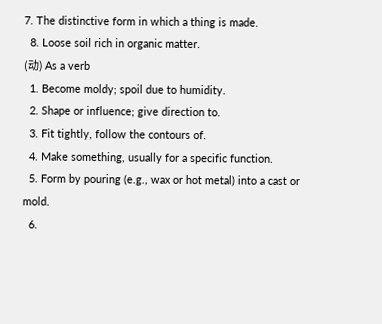7. The distinctive form in which a thing is made.
  8. Loose soil rich in organic matter.
(动) As a verb
  1. Become moldy; spoil due to humidity.
  2. Shape or influence; give direction to.
  3. Fit tightly, follow the contours of.
  4. Make something, usually for a specific function.
  5. Form by pouring (e.g., wax or hot metal) into a cast or mold.
  6.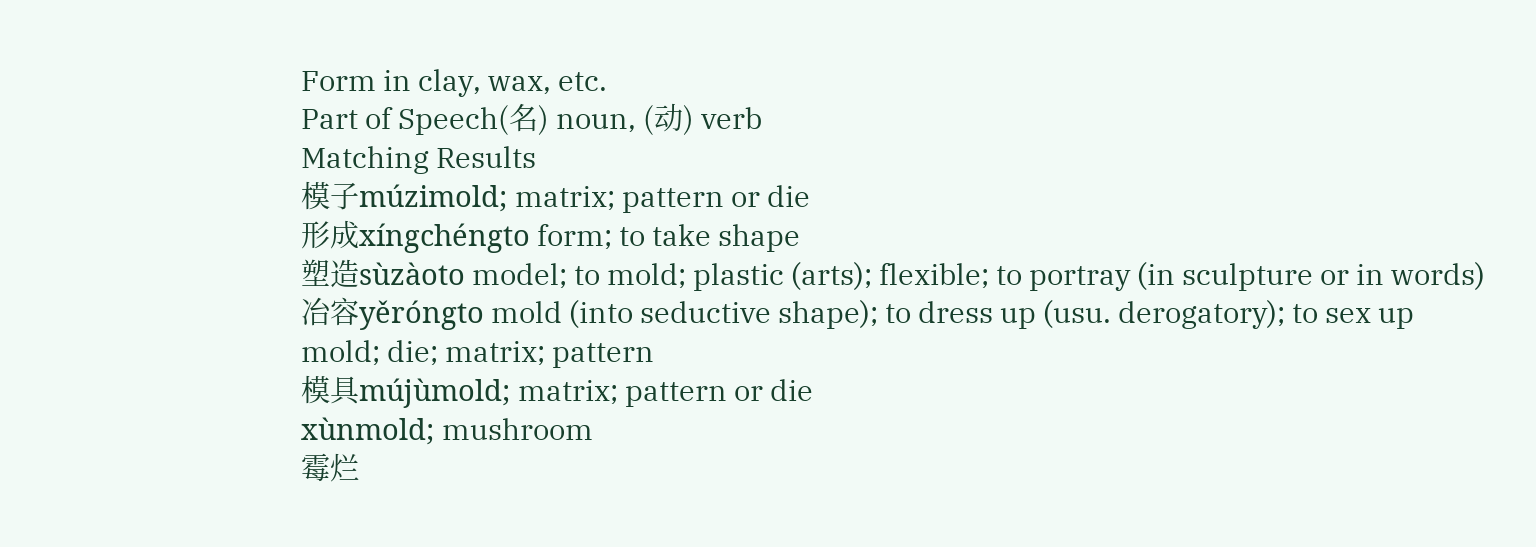Form in clay, wax, etc.
Part of Speech(名) noun, (动) verb
Matching Results
模子múzimold; matrix; pattern or die
形成xíngchéngto form; to take shape
塑造sùzàoto model; to mold; plastic (arts); flexible; to portray (in sculpture or in words)
冶容yěróngto mold (into seductive shape); to dress up (usu. derogatory); to sex up
mold; die; matrix; pattern
模具mújùmold; matrix; pattern or die
xùnmold; mushroom
霉烂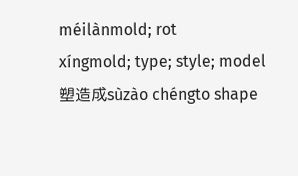méilànmold; rot
xíngmold; type; style; model
塑造成sùzào chéngto shape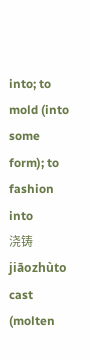into; to mold (into some form); to fashion into
浇铸jiāozhùto cast (molten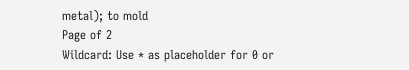metal); to mold
Page of 2
Wildcard: Use * as placeholder for 0 or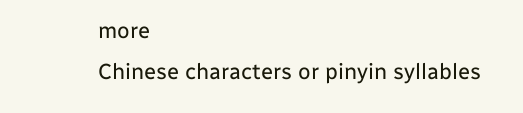more
Chinese characters or pinyin syllables